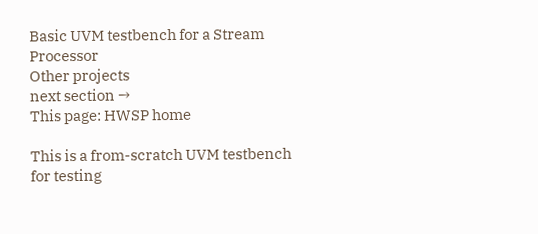Basic UVM testbench for a Stream Processor
Other projects
next section →
This page: HWSP home

This is a from-scratch UVM testbench for testing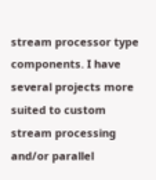stream processor type components. I have several projects more suited to custom stream processing and/or parallel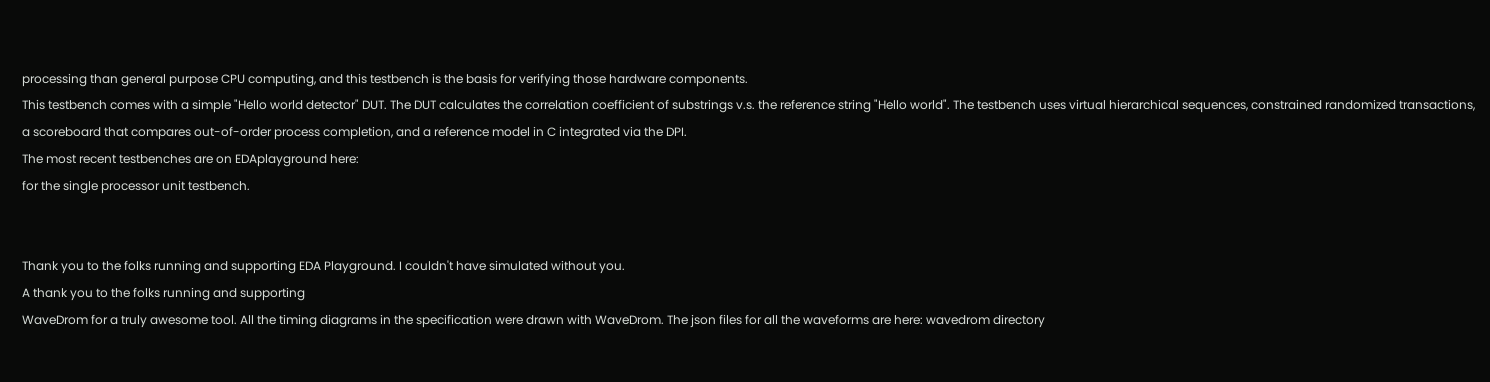processing than general purpose CPU computing, and this testbench is the basis for verifying those hardware components.
This testbench comes with a simple "Hello world detector" DUT. The DUT calculates the correlation coefficient of substrings v.s. the reference string "Hello world". The testbench uses virtual hierarchical sequences, constrained randomized transactions, a scoreboard that compares out-of-order process completion, and a reference model in C integrated via the DPI.
The most recent testbenches are on EDAplayground here:
for the single processor unit testbench.


Thank you to the folks running and supporting EDA Playground. I couldn't have simulated without you.
A thank you to the folks running and supporting
WaveDrom for a truly awesome tool. All the timing diagrams in the specification were drawn with WaveDrom. The json files for all the waveforms are here: wavedrom directory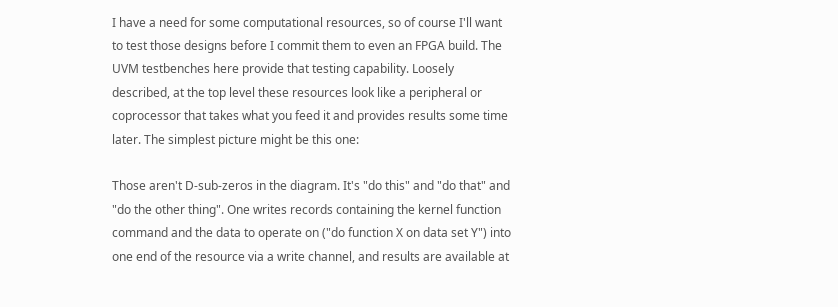I have a need for some computational resources, so of course I'll want to test those designs before I commit them to even an FPGA build. The UVM testbenches here provide that testing capability. Loosely described, at the top level these resources look like a peripheral or coprocessor that takes what you feed it and provides results some time later. The simplest picture might be this one:

Those aren't D-sub-zeros in the diagram. It's "do this" and "do that" and "do the other thing". One writes records containing the kernel function command and the data to operate on ("do function X on data set Y") into one end of the resource via a write channel, and results are available at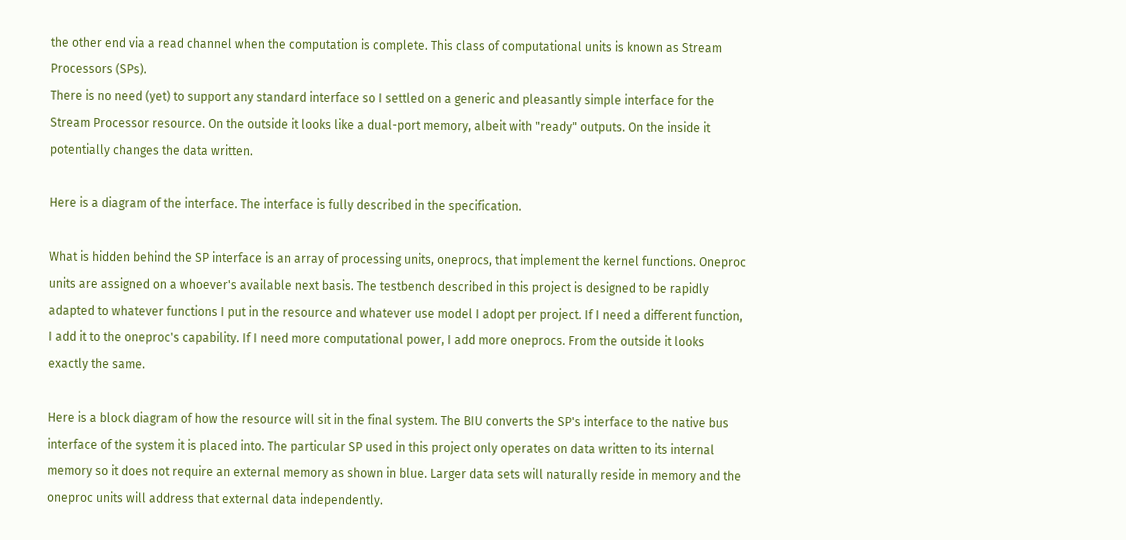the other end via a read channel when the computation is complete. This class of computational units is known as Stream Processors (SPs).
There is no need (yet) to support any standard interface so I settled on a generic and pleasantly simple interface for the Stream Processor resource. On the outside it looks like a dual-port memory, albeit with "ready" outputs. On the inside it potentially changes the data written.

Here is a diagram of the interface. The interface is fully described in the specification.

What is hidden behind the SP interface is an array of processing units, oneprocs, that implement the kernel functions. Oneproc units are assigned on a whoever's available next basis. The testbench described in this project is designed to be rapidly adapted to whatever functions I put in the resource and whatever use model I adopt per project. If I need a different function, I add it to the oneproc's capability. If I need more computational power, I add more oneprocs. From the outside it looks exactly the same.

Here is a block diagram of how the resource will sit in the final system. The BIU converts the SP's interface to the native bus interface of the system it is placed into. The particular SP used in this project only operates on data written to its internal memory so it does not require an external memory as shown in blue. Larger data sets will naturally reside in memory and the oneproc units will address that external data independently.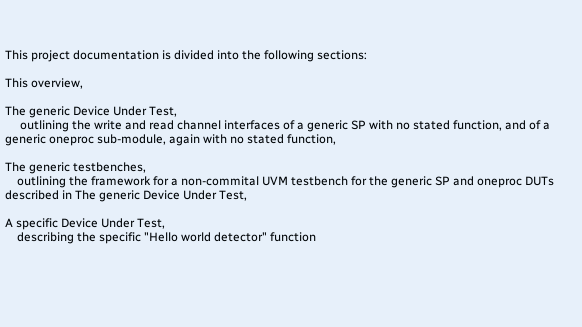This project documentation is divided into the following sections:

This overview,

The generic Device Under Test,
     outlining the write and read channel interfaces of a generic SP with no stated function, and of a generic oneproc sub-module, again with no stated function,

The generic testbenches,
    outlining the framework for a non-commital UVM testbench for the generic SP and oneproc DUTs described in The generic Device Under Test,

A specific Device Under Test,
    describing the specific "Hello world detector" function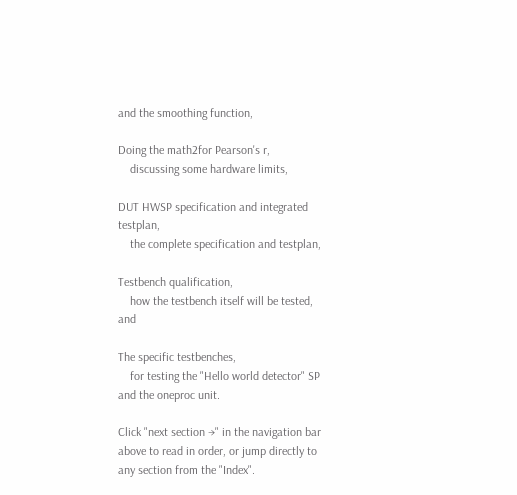and the smoothing function,

Doing the math2for Pearson's r,
    discussing some hardware limits,

DUT HWSP specification and integrated testplan,
    the complete specification and testplan,

Testbench qualification,
    how the testbench itself will be tested, and

The specific testbenches,
    for testing the "Hello world detector" SP and the oneproc unit.

Click "next section →" in the navigation bar above to read in order, or jump directly to any section from the "Index".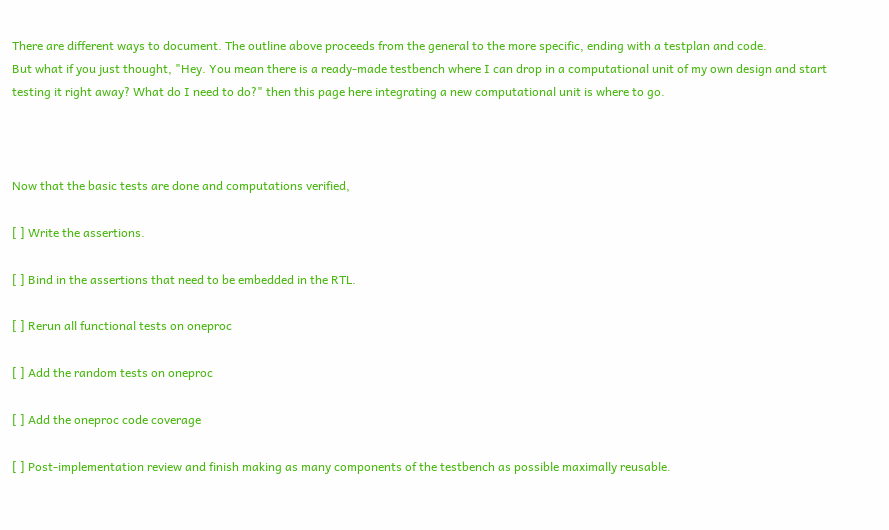There are different ways to document. The outline above proceeds from the general to the more specific, ending with a testplan and code.
But what if you just thought, "Hey. You mean there is a ready-made testbench where I can drop in a computational unit of my own design and start testing it right away? What do I need to do?" then this page here integrating a new computational unit is where to go.



Now that the basic tests are done and computations verified,

[ ] Write the assertions.

[ ] Bind in the assertions that need to be embedded in the RTL.

[ ] Rerun all functional tests on oneproc

[ ] Add the random tests on oneproc

[ ] Add the oneproc code coverage

[ ] Post-implementation review and finish making as many components of the testbench as possible maximally reusable.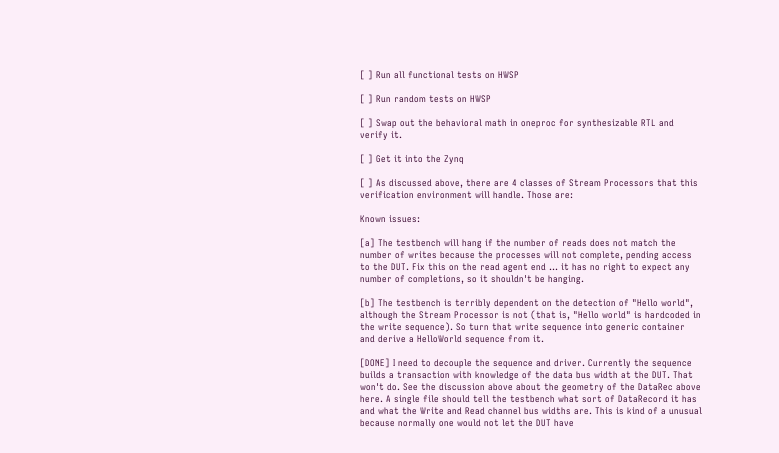[ ] Run all functional tests on HWSP

[ ] Run random tests on HWSP

[ ] Swap out the behavioral math in oneproc for synthesizable RTL and verify it.

[ ] Get it into the Zynq

[ ] As discussed above, there are 4 classes of Stream Processors that this verification environment will handle. Those are:

Known issues:

[a] The testbench will hang if the number of reads does not match the number of writes because the processes will not complete, pending access to the DUT. Fix this on the read agent end ... it has no right to expect any number of completions, so it shouldn't be hanging.

[b] The testbench is terribly dependent on the detection of "Hello world", although the Stream Processor is not (that is, "Hello world" is hardcoded in the write sequence). So turn that write sequence into generic container and derive a HelloWorld sequence from it.

[DONE] I need to decouple the sequence and driver. Currently the sequence builds a transaction with knowledge of the data bus width at the DUT. That won't do. See the discussion above about the geometry of the DataRec above here. A single file should tell the testbench what sort of DataRecord it has and what the Write and Read channel bus widths are. This is kind of a unusual because normally one would not let the DUT have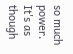so much power. It's as though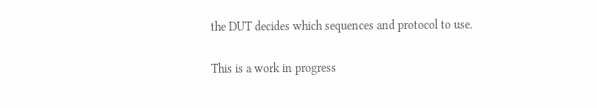the DUT decides which sequences and protocol to use.

This is a work in progress